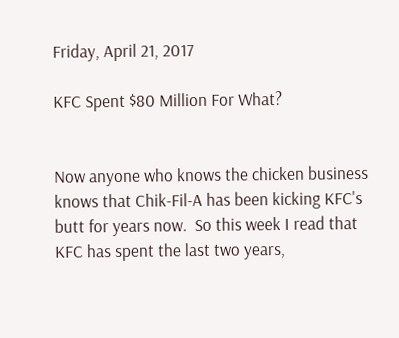Friday, April 21, 2017

KFC Spent $80 Million For What?


Now anyone who knows the chicken business knows that Chik-Fil-A has been kicking KFC's butt for years now.  So this week I read that KFC has spent the last two years,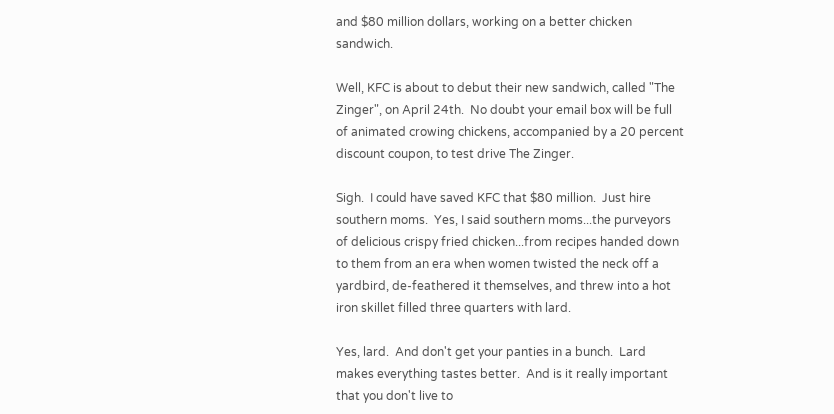and $80 million dollars, working on a better chicken sandwich.

Well, KFC is about to debut their new sandwich, called "The Zinger", on April 24th.  No doubt your email box will be full of animated crowing chickens, accompanied by a 20 percent discount coupon, to test drive The Zinger.

Sigh.  I could have saved KFC that $80 million.  Just hire southern moms.  Yes, I said southern moms...the purveyors of delicious crispy fried chicken...from recipes handed down to them from an era when women twisted the neck off a yardbird, de-feathered it themselves, and threw into a hot iron skillet filled three quarters with lard.

Yes, lard.  And don't get your panties in a bunch.  Lard makes everything tastes better.  And is it really important that you don't live to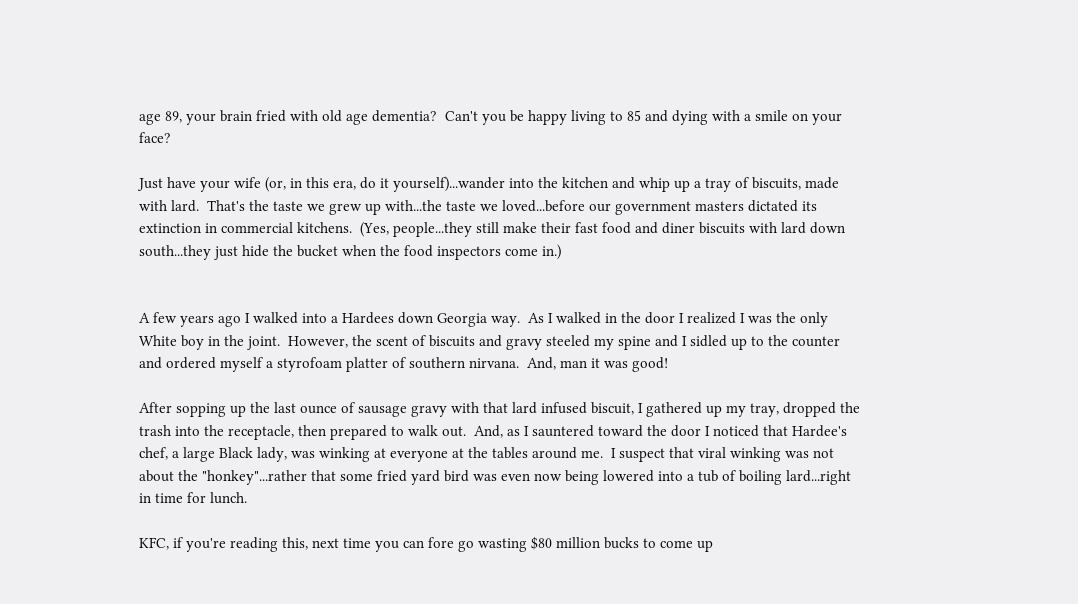age 89, your brain fried with old age dementia?  Can't you be happy living to 85 and dying with a smile on your face?

Just have your wife (or, in this era, do it yourself)...wander into the kitchen and whip up a tray of biscuits, made with lard.  That's the taste we grew up with...the taste we loved...before our government masters dictated its extinction in commercial kitchens.  (Yes, people...they still make their fast food and diner biscuits with lard down south...they just hide the bucket when the food inspectors come in.)


A few years ago I walked into a Hardees down Georgia way.  As I walked in the door I realized I was the only White boy in the joint.  However, the scent of biscuits and gravy steeled my spine and I sidled up to the counter and ordered myself a styrofoam platter of southern nirvana.  And, man it was good!

After sopping up the last ounce of sausage gravy with that lard infused biscuit, I gathered up my tray, dropped the trash into the receptacle, then prepared to walk out.  And, as I sauntered toward the door I noticed that Hardee's chef, a large Black lady, was winking at everyone at the tables around me.  I suspect that viral winking was not about the "honkey"...rather that some fried yard bird was even now being lowered into a tub of boiling lard...right in time for lunch.

KFC, if you're reading this, next time you can fore go wasting $80 million bucks to come up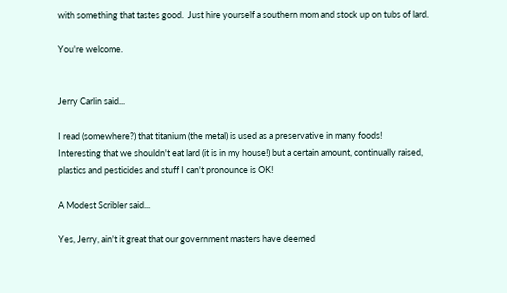with something that tastes good.  Just hire yourself a southern mom and stock up on tubs of lard.

You're welcome.


Jerry Carlin said...

I read (somewhere?) that titanium (the metal) is used as a preservative in many foods!
Interesting that we shouldn't eat lard (it is in my house!) but a certain amount, continually raised, plastics and pesticides and stuff I can't pronounce is OK!

A Modest Scribler said...

Yes, Jerry, ain't it great that our government masters have deemed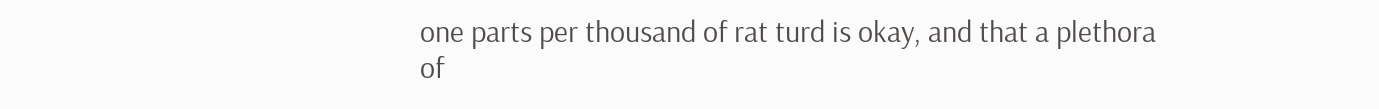one parts per thousand of rat turd is okay, and that a plethora of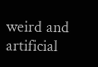weird and artificial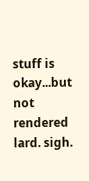stuff is okay...but not rendered lard. sigh.